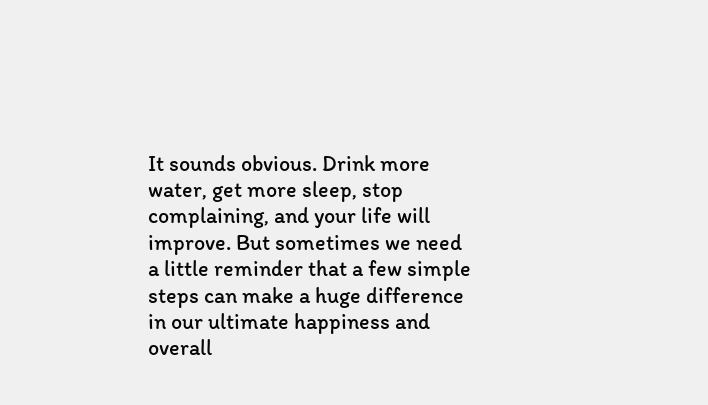It sounds obvious. Drink more water, get more sleep, stop complaining, and your life will improve. But sometimes we need a little reminder that a few simple steps can make a huge difference in our ultimate happiness and overall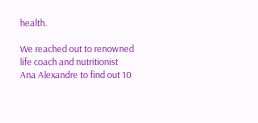health.

We reached out to renowned life coach and nutritionist Ana Alexandre to find out 10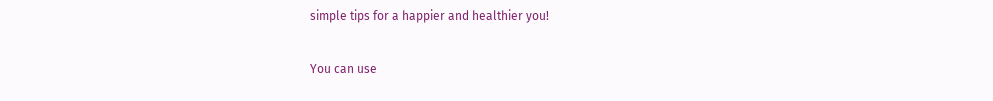simple tips for a happier and healthier you!

You can use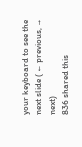your keyboard to see the next slide ( ← previous, → next)
836 shared this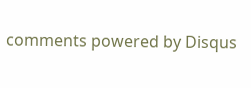comments powered by Disqus